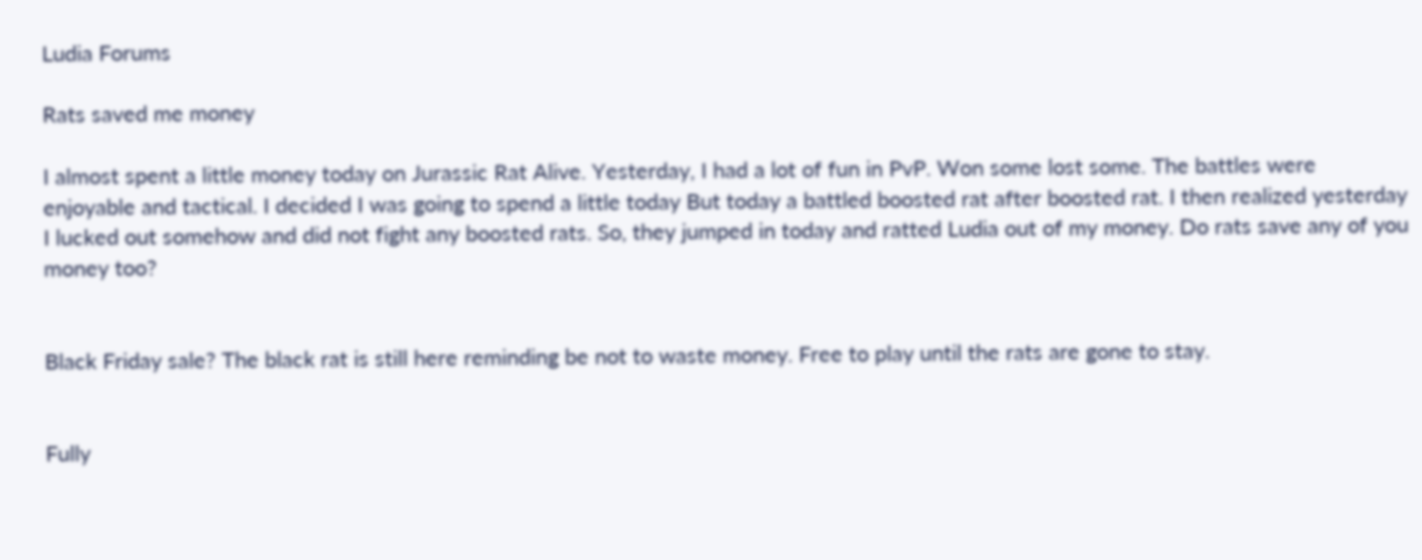Ludia Forums

Rats saved me money

I almost spent a little money today on Jurassic Rat Alive. Yesterday, I had a lot of fun in PvP. Won some lost some. The battles were enjoyable and tactical. I decided I was going to spend a little today But today a battled boosted rat after boosted rat. I then realized yesterday I lucked out somehow and did not fight any boosted rats. So, they jumped in today and ratted Ludia out of my money. Do rats save any of you money too?


Black Friday sale? The black rat is still here reminding be not to waste money. Free to play until the rats are gone to stay.


Fully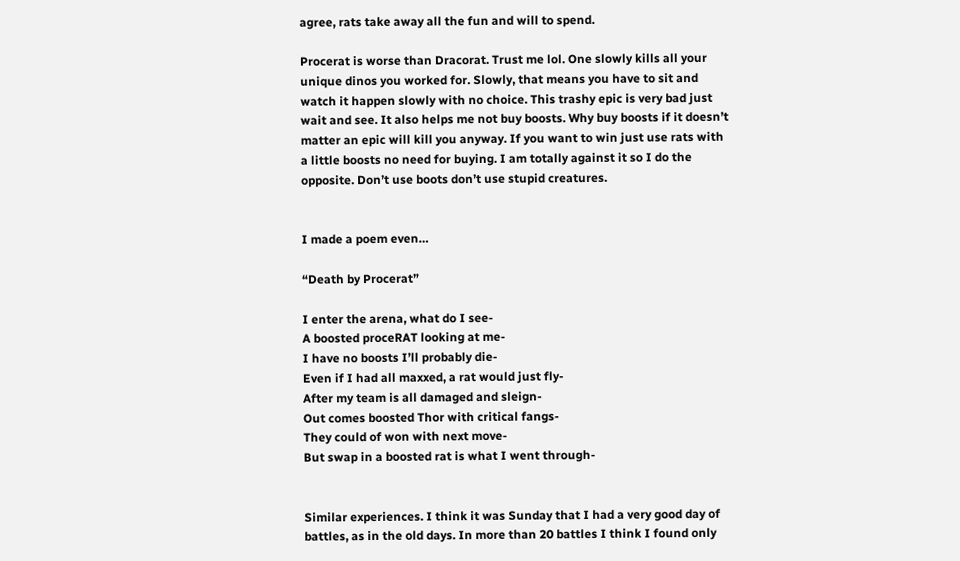agree, rats take away all the fun and will to spend.

Procerat is worse than Dracorat. Trust me lol. One slowly kills all your unique dinos you worked for. Slowly, that means you have to sit and watch it happen slowly with no choice. This trashy epic is very bad just wait and see. It also helps me not buy boosts. Why buy boosts if it doesn’t matter an epic will kill you anyway. If you want to win just use rats with a little boosts no need for buying. I am totally against it so I do the opposite. Don’t use boots don’t use stupid creatures.


I made a poem even…

“Death by Procerat”

I enter the arena, what do I see-
A boosted proceRAT looking at me-
I have no boosts I’ll probably die-
Even if I had all maxxed, a rat would just fly-
After my team is all damaged and sleign-
Out comes boosted Thor with critical fangs-
They could of won with next move-
But swap in a boosted rat is what I went through-


Similar experiences. I think it was Sunday that I had a very good day of battles, as in the old days. In more than 20 battles I think I found only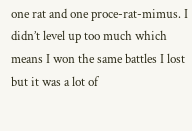one rat and one proce-rat-mimus. I didn’t level up too much which means I won the same battles I lost but it was a lot of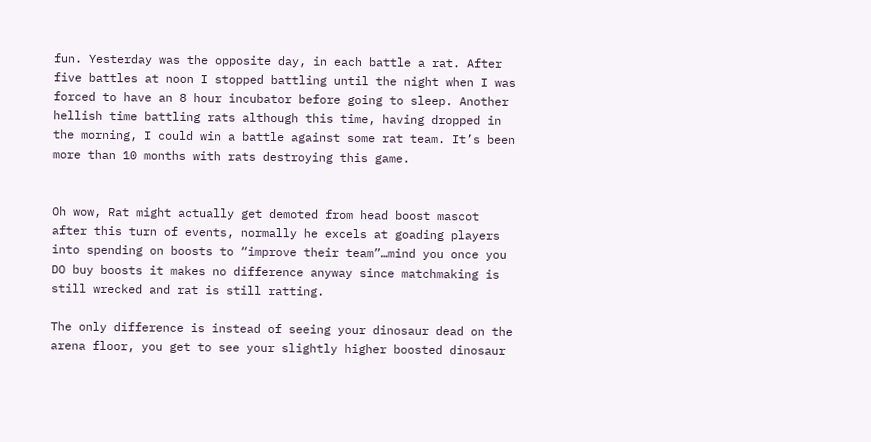fun. Yesterday was the opposite day, in each battle a rat. After five battles at noon I stopped battling until the night when I was forced to have an 8 hour incubator before going to sleep. Another hellish time battling rats although this time, having dropped in the morning, I could win a battle against some rat team. It’s been more than 10 months with rats destroying this game.


Oh wow, Rat might actually get demoted from head boost mascot after this turn of events, normally he excels at goading players into spending on boosts to “improve their team”…mind you once you DO buy boosts it makes no difference anyway since matchmaking is still wrecked and rat is still ratting.

The only difference is instead of seeing your dinosaur dead on the arena floor, you get to see your slightly higher boosted dinosaur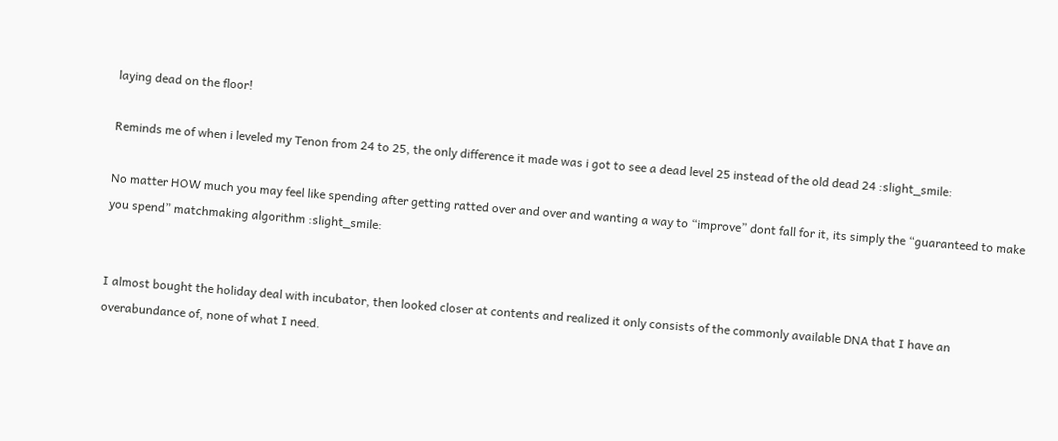laying dead on the floor!

Reminds me of when i leveled my Tenon from 24 to 25, the only difference it made was i got to see a dead level 25 instead of the old dead 24 :slight_smile:

No matter HOW much you may feel like spending after getting ratted over and over and wanting a way to “improve” dont fall for it, its simply the “guaranteed to make you spend” matchmaking algorithm :slight_smile:


I almost bought the holiday deal with incubator, then looked closer at contents and realized it only consists of the commonly available DNA that I have an overabundance of, none of what I need.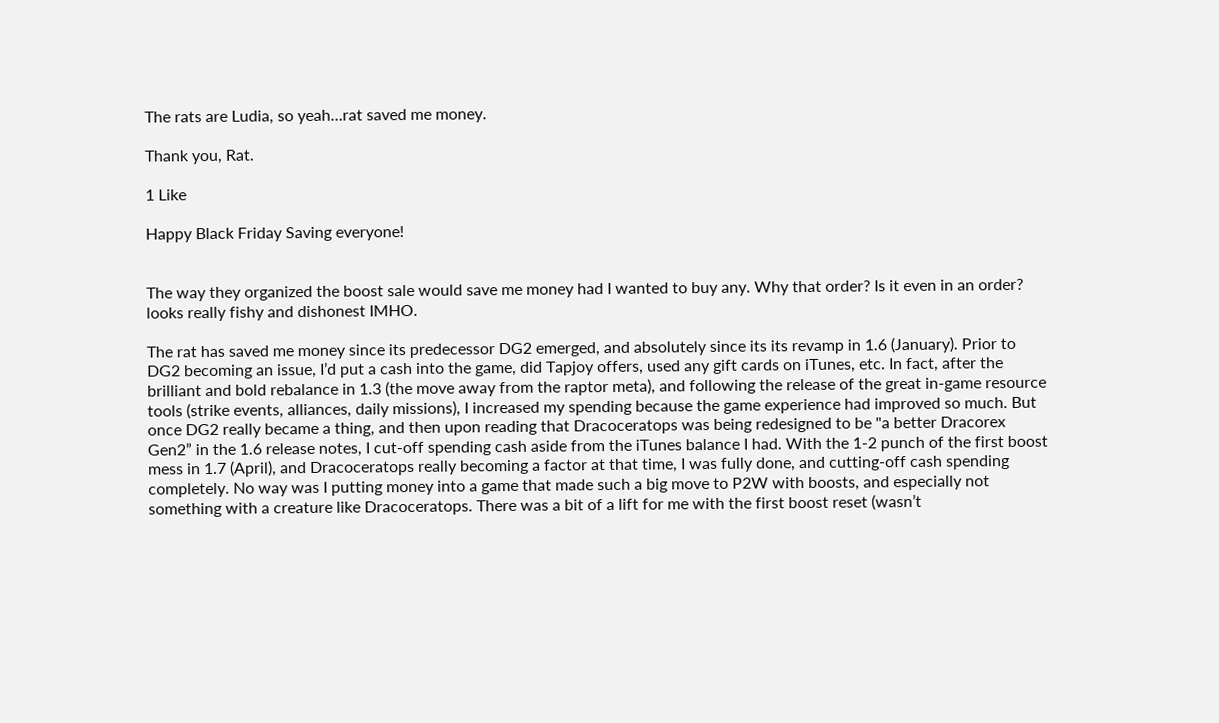The rats are Ludia, so yeah…rat saved me money.

Thank you, Rat.

1 Like

Happy Black Friday Saving everyone!


The way they organized the boost sale would save me money had I wanted to buy any. Why that order? Is it even in an order? looks really fishy and dishonest IMHO.

The rat has saved me money since its predecessor DG2 emerged, and absolutely since its its revamp in 1.6 (January). Prior to DG2 becoming an issue, I’d put a cash into the game, did Tapjoy offers, used any gift cards on iTunes, etc. In fact, after the brilliant and bold rebalance in 1.3 (the move away from the raptor meta), and following the release of the great in-game resource tools (strike events, alliances, daily missions), I increased my spending because the game experience had improved so much. But once DG2 really became a thing, and then upon reading that Dracoceratops was being redesigned to be "a better Dracorex Gen2” in the 1.6 release notes, I cut-off spending cash aside from the iTunes balance I had. With the 1-2 punch of the first boost mess in 1.7 (April), and Dracoceratops really becoming a factor at that time, I was fully done, and cutting-off cash spending completely. No way was I putting money into a game that made such a big move to P2W with boosts, and especially not something with a creature like Dracoceratops. There was a bit of a lift for me with the first boost reset (wasn’t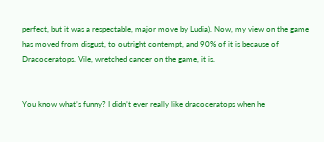perfect, but it was a respectable, major move by Ludia). Now, my view on the game has moved from disgust, to outright contempt, and 90% of it is because of Dracoceratops. Vile, wretched cancer on the game, it is.


You know what’s funny? I didn’t ever really like dracoceratops when he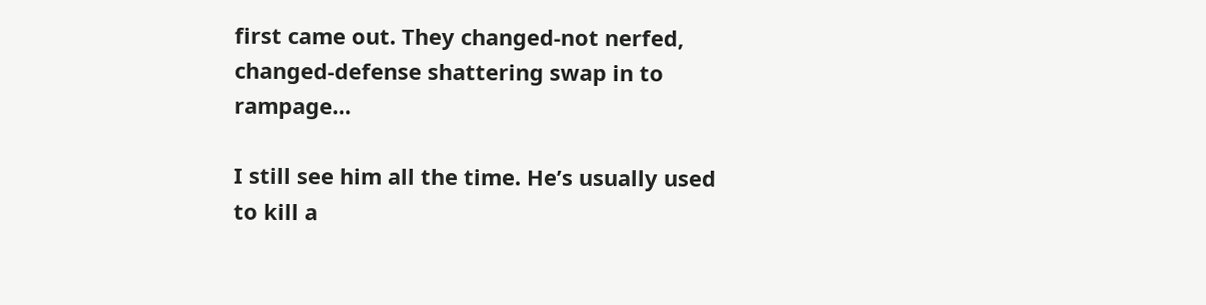first came out. They changed-not nerfed, changed-defense shattering swap in to rampage…

I still see him all the time. He’s usually used to kill a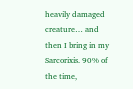heavily damaged creature… and then I bring in my Sarcorixis. 90% of the time,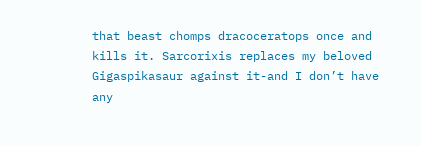that beast chomps dracoceratops once and kills it. Sarcorixis replaces my beloved Gigaspikasaur against it-and I don’t have any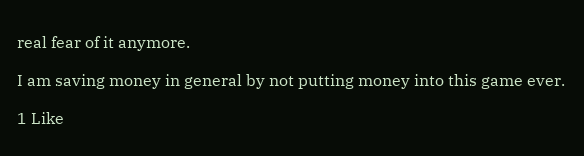real fear of it anymore.

I am saving money in general by not putting money into this game ever.

1 Like